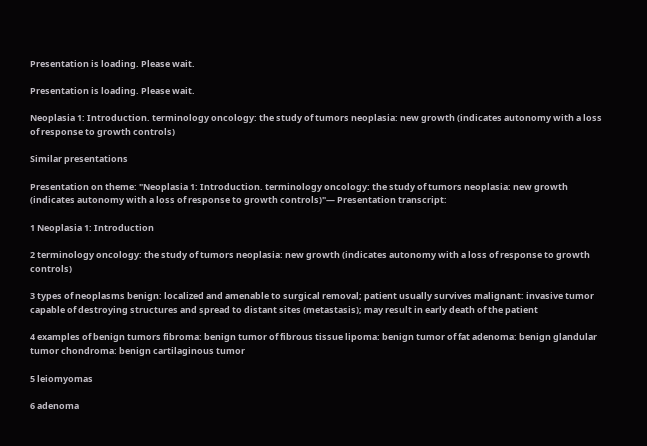Presentation is loading. Please wait.

Presentation is loading. Please wait.

Neoplasia 1: Introduction. terminology oncology: the study of tumors neoplasia: new growth (indicates autonomy with a loss of response to growth controls)

Similar presentations

Presentation on theme: "Neoplasia 1: Introduction. terminology oncology: the study of tumors neoplasia: new growth (indicates autonomy with a loss of response to growth controls)"— Presentation transcript:

1 Neoplasia 1: Introduction

2 terminology oncology: the study of tumors neoplasia: new growth (indicates autonomy with a loss of response to growth controls)

3 types of neoplasms benign: localized and amenable to surgical removal; patient usually survives malignant: invasive tumor capable of destroying structures and spread to distant sites (metastasis); may result in early death of the patient

4 examples of benign tumors fibroma: benign tumor of fibrous tissue lipoma: benign tumor of fat adenoma: benign glandular tumor chondroma: benign cartilaginous tumor

5 leiomyomas

6 adenoma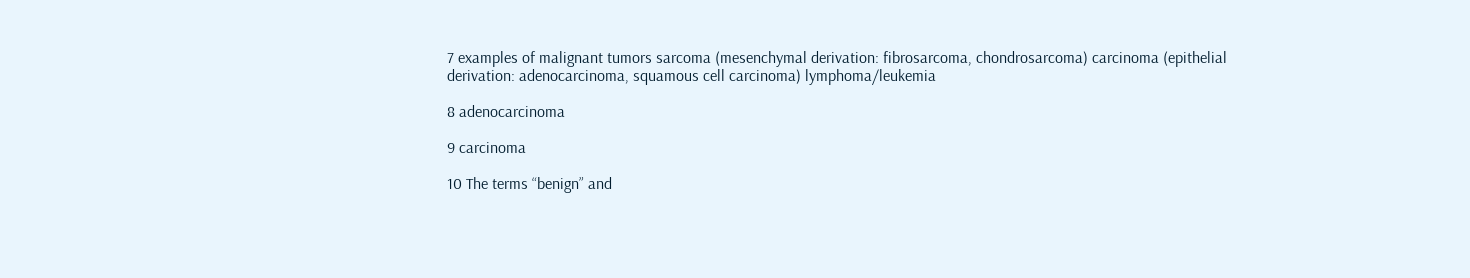7 examples of malignant tumors sarcoma (mesenchymal derivation: fibrosarcoma, chondrosarcoma) carcinoma (epithelial derivation: adenocarcinoma, squamous cell carcinoma) lymphoma/leukemia

8 adenocarcinoma

9 carcinoma

10 The terms “benign” and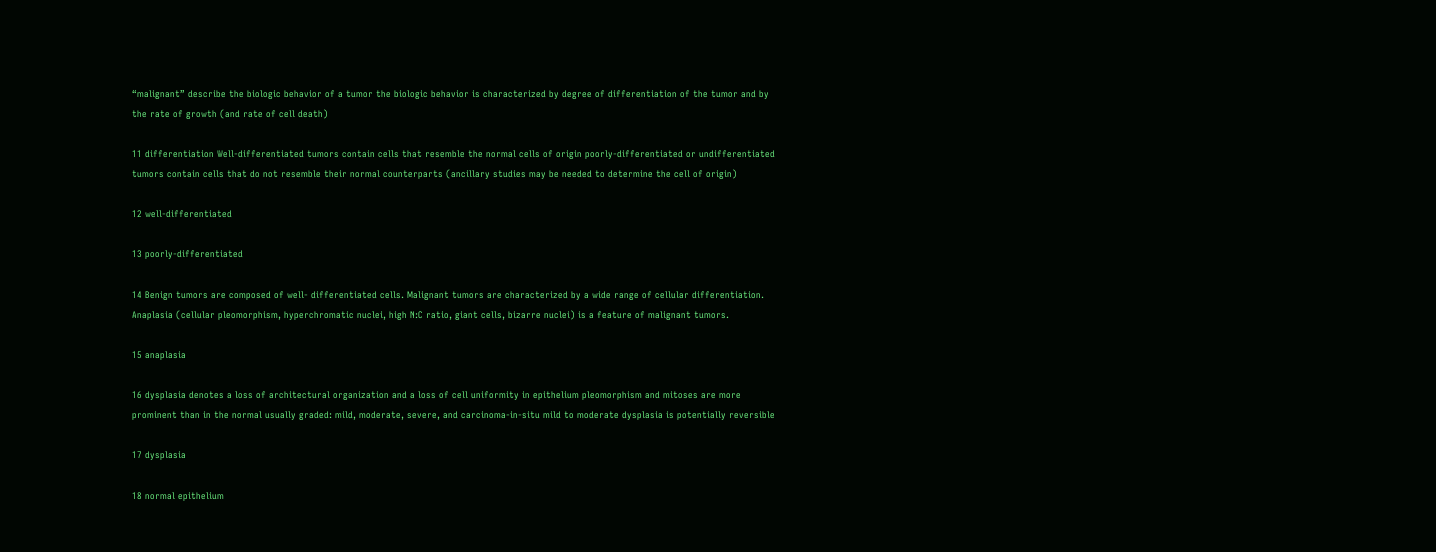“malignant” describe the biologic behavior of a tumor the biologic behavior is characterized by degree of differentiation of the tumor and by the rate of growth (and rate of cell death)

11 differentiation Well-differentiated tumors contain cells that resemble the normal cells of origin poorly-differentiated or undifferentiated tumors contain cells that do not resemble their normal counterparts (ancillary studies may be needed to determine the cell of origin)

12 well-differentiated

13 poorly-differentiated

14 Benign tumors are composed of well- differentiated cells. Malignant tumors are characterized by a wide range of cellular differentiation. Anaplasia (cellular pleomorphism, hyperchromatic nuclei, high N:C ratio, giant cells, bizarre nuclei) is a feature of malignant tumors.

15 anaplasia

16 dysplasia denotes a loss of architectural organization and a loss of cell uniformity in epithelium pleomorphism and mitoses are more prominent than in the normal usually graded: mild, moderate, severe, and carcinoma-in-situ mild to moderate dysplasia is potentially reversible

17 dysplasia

18 normal epithelium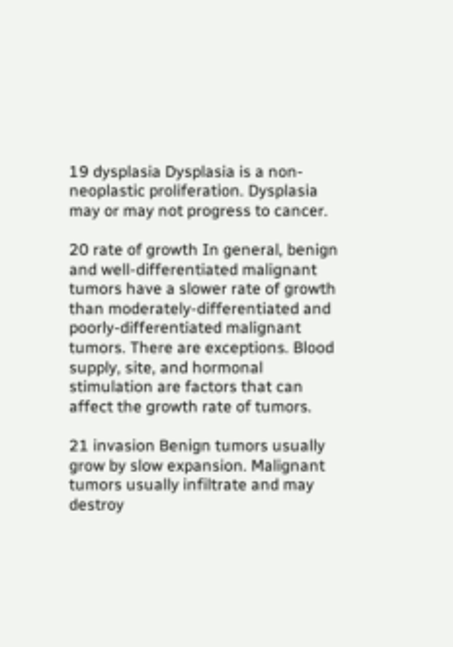19 dysplasia Dysplasia is a non-neoplastic proliferation. Dysplasia may or may not progress to cancer.

20 rate of growth In general, benign and well-differentiated malignant tumors have a slower rate of growth than moderately-differentiated and poorly-differentiated malignant tumors. There are exceptions. Blood supply, site, and hormonal stimulation are factors that can affect the growth rate of tumors.

21 invasion Benign tumors usually grow by slow expansion. Malignant tumors usually infiltrate and may destroy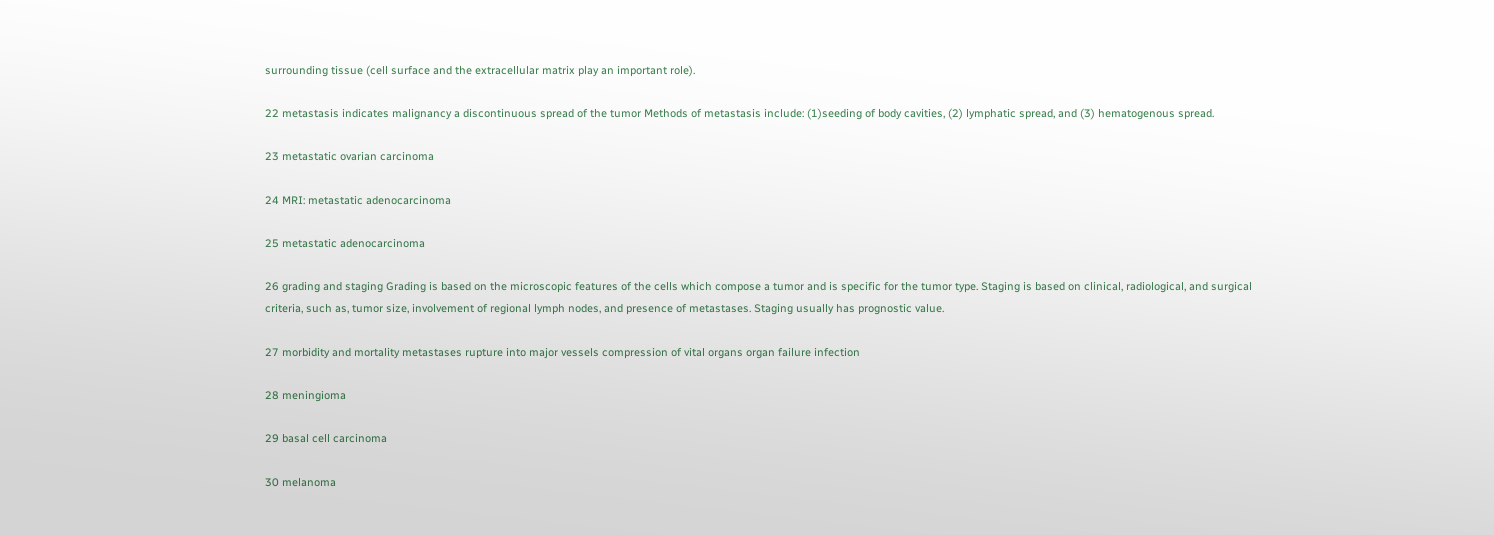surrounding tissue (cell surface and the extracellular matrix play an important role).

22 metastasis indicates malignancy a discontinuous spread of the tumor Methods of metastasis include: (1)seeding of body cavities, (2) lymphatic spread, and (3) hematogenous spread.

23 metastatic ovarian carcinoma

24 MRI: metastatic adenocarcinoma

25 metastatic adenocarcinoma

26 grading and staging Grading is based on the microscopic features of the cells which compose a tumor and is specific for the tumor type. Staging is based on clinical, radiological, and surgical criteria, such as, tumor size, involvement of regional lymph nodes, and presence of metastases. Staging usually has prognostic value.

27 morbidity and mortality metastases rupture into major vessels compression of vital organs organ failure infection

28 meningioma

29 basal cell carcinoma

30 melanoma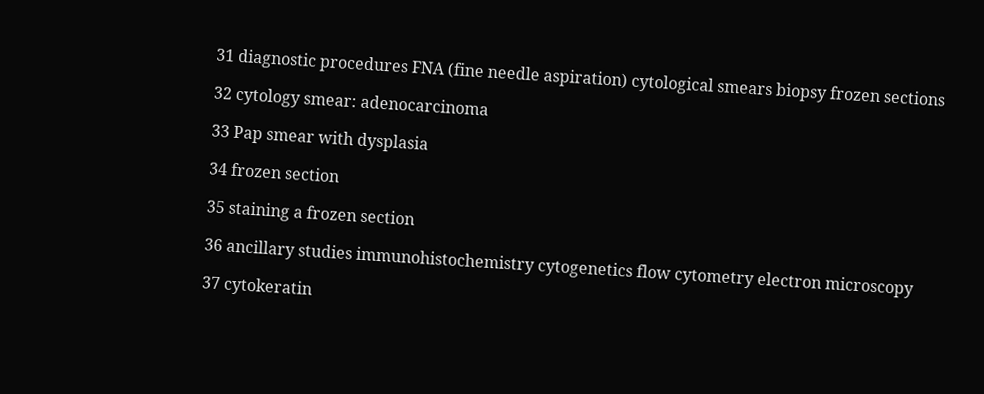31 diagnostic procedures FNA (fine needle aspiration) cytological smears biopsy frozen sections

32 cytology smear: adenocarcinoma

33 Pap smear with dysplasia

34 frozen section

35 staining a frozen section

36 ancillary studies immunohistochemistry cytogenetics flow cytometry electron microscopy

37 cytokeratin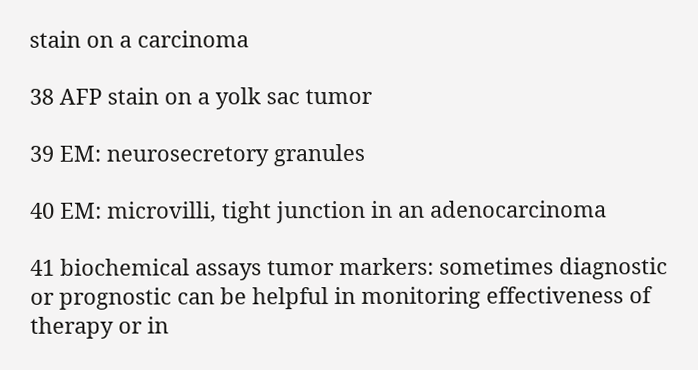stain on a carcinoma

38 AFP stain on a yolk sac tumor

39 EM: neurosecretory granules

40 EM: microvilli, tight junction in an adenocarcinoma

41 biochemical assays tumor markers: sometimes diagnostic or prognostic can be helpful in monitoring effectiveness of therapy or in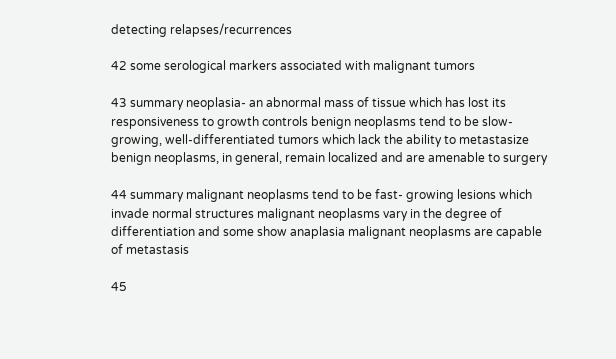detecting relapses/recurrences

42 some serological markers associated with malignant tumors

43 summary neoplasia- an abnormal mass of tissue which has lost its responsiveness to growth controls benign neoplasms tend to be slow-growing, well-differentiated tumors which lack the ability to metastasize benign neoplasms, in general, remain localized and are amenable to surgery

44 summary malignant neoplasms tend to be fast- growing lesions which invade normal structures malignant neoplasms vary in the degree of differentiation and some show anaplasia malignant neoplasms are capable of metastasis

45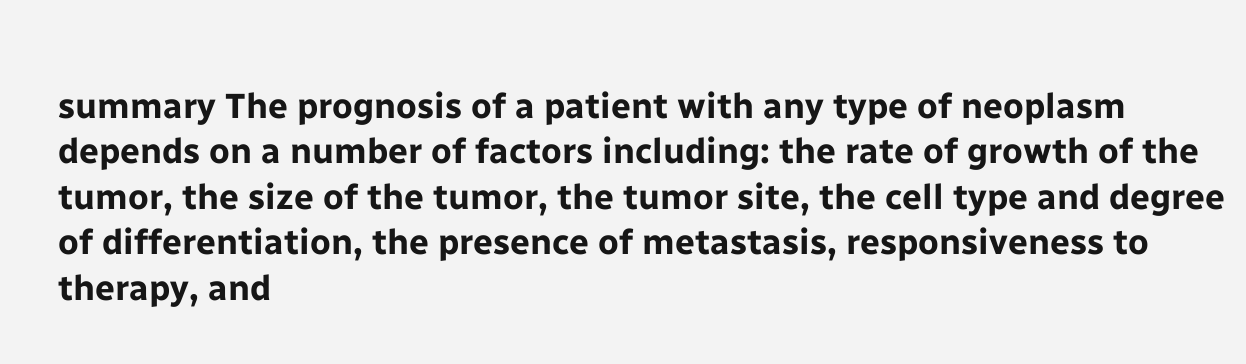summary The prognosis of a patient with any type of neoplasm depends on a number of factors including: the rate of growth of the tumor, the size of the tumor, the tumor site, the cell type and degree of differentiation, the presence of metastasis, responsiveness to therapy, and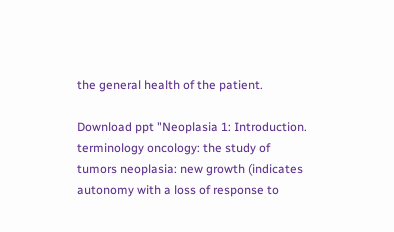the general health of the patient.

Download ppt "Neoplasia 1: Introduction. terminology oncology: the study of tumors neoplasia: new growth (indicates autonomy with a loss of response to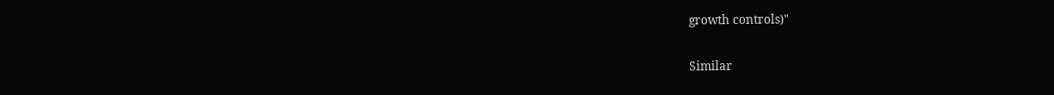growth controls)"

Similar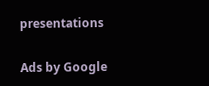presentations

Ads by Google